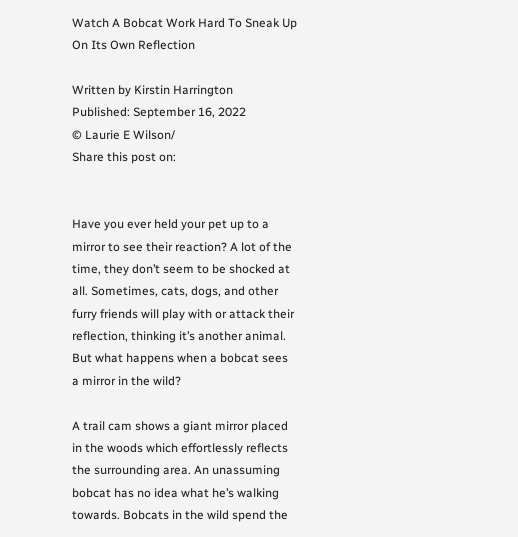Watch A Bobcat Work Hard To Sneak Up On Its Own Reflection

Written by Kirstin Harrington
Published: September 16, 2022
© Laurie E Wilson/
Share this post on:


Have you ever held your pet up to a mirror to see their reaction? A lot of the time, they don’t seem to be shocked at all. Sometimes, cats, dogs, and other furry friends will play with or attack their reflection, thinking it’s another animal. But what happens when a bobcat sees a mirror in the wild?

A trail cam shows a giant mirror placed in the woods which effortlessly reflects the surrounding area. An unassuming bobcat has no idea what he’s walking towards. Bobcats in the wild spend the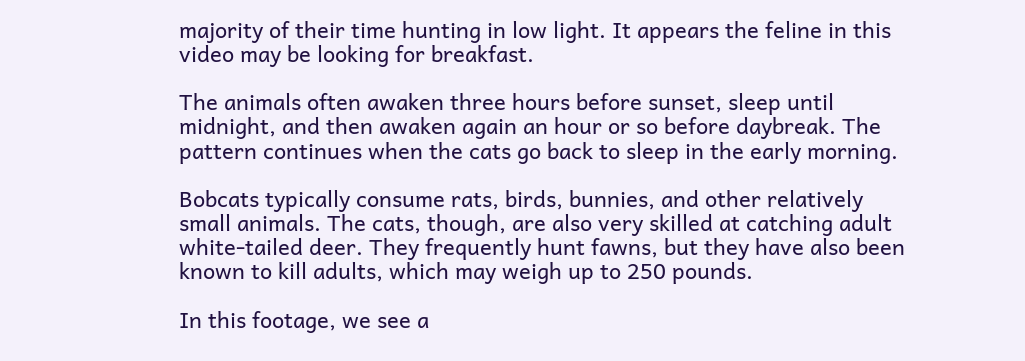majority of their time hunting in low light. It appears the feline in this video may be looking for breakfast.

The animals often awaken three hours before sunset, sleep until midnight, and then awaken again an hour or so before daybreak. The pattern continues when the cats go back to sleep in the early morning.

Bobcats typically consume rats, birds, bunnies, and other relatively small animals. The cats, though, are also very skilled at catching adult white-tailed deer. They frequently hunt fawns, but they have also been known to kill adults, which may weigh up to 250 pounds.

In this footage, we see a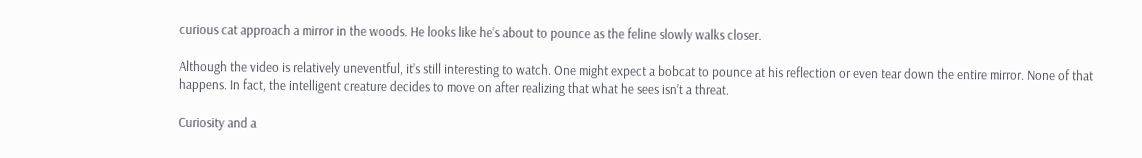curious cat approach a mirror in the woods. He looks like he’s about to pounce as the feline slowly walks closer.

Although the video is relatively uneventful, it’s still interesting to watch. One might expect a bobcat to pounce at his reflection or even tear down the entire mirror. None of that happens. In fact, the intelligent creature decides to move on after realizing that what he sees isn’t a threat.

Curiosity and a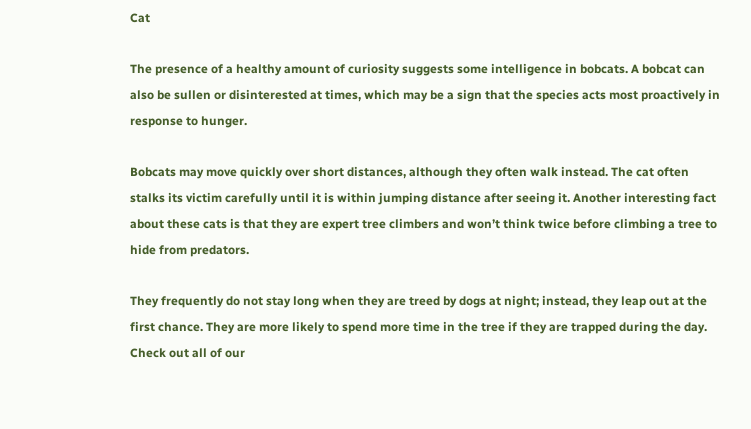Cat

The presence of a healthy amount of curiosity suggests some intelligence in bobcats. A bobcat can also be sullen or disinterested at times, which may be a sign that the species acts most proactively in response to hunger.

Bobcats may move quickly over short distances, although they often walk instead. The cat often stalks its victim carefully until it is within jumping distance after seeing it. Another interesting fact about these cats is that they are expert tree climbers and won’t think twice before climbing a tree to hide from predators.

They frequently do not stay long when they are treed by dogs at night; instead, they leap out at the first chance. They are more likely to spend more time in the tree if they are trapped during the day. Check out all of our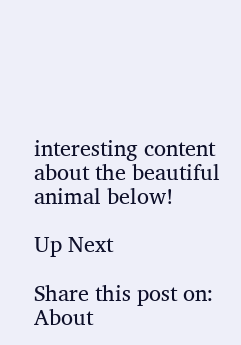interesting content about the beautiful animal below!

Up Next

Share this post on:
About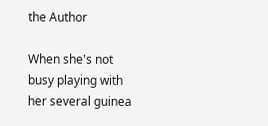the Author

When she's not busy playing with her several guinea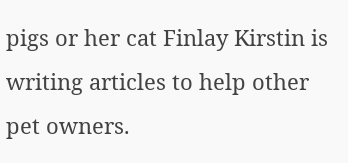pigs or her cat Finlay Kirstin is writing articles to help other pet owners.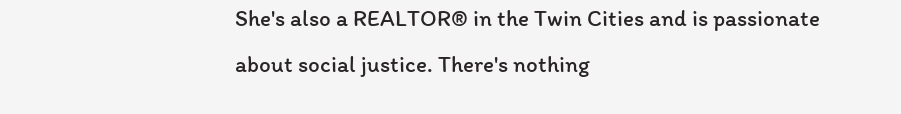She's also a REALTOR® in the Twin Cities and is passionate about social justice. There's nothing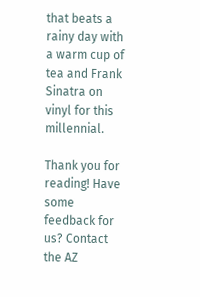that beats a rainy day with a warm cup of tea and Frank Sinatra on vinyl for this millennial.

Thank you for reading! Have some feedback for us? Contact the AZ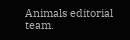Animals editorial team.